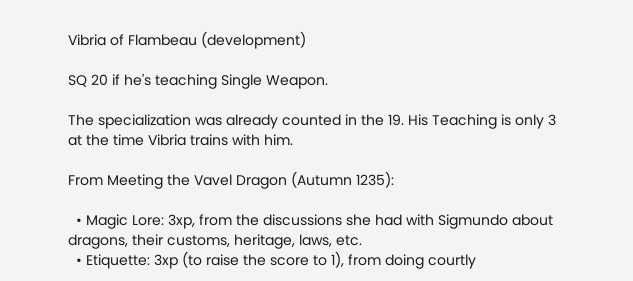Vibria of Flambeau (development)

SQ 20 if he's teaching Single Weapon.

The specialization was already counted in the 19. His Teaching is only 3 at the time Vibria trains with him.

From Meeting the Vavel Dragon (Autumn 1235):

  • Magic Lore: 3xp, from the discussions she had with Sigmundo about dragons, their customs, heritage, laws, etc.
  • Etiquette: 3xp (to raise the score to 1), from doing courtly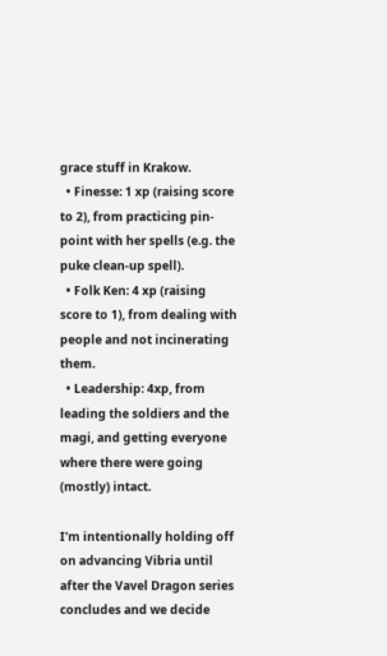grace stuff in Krakow.
  • Finesse: 1 xp (raising score to 2), from practicing pin-point with her spells (e.g. the puke clean-up spell).
  • Folk Ken: 4 xp (raising score to 1), from dealing with people and not incinerating them.
  • Leadership: 4xp, from leading the soldiers and the magi, and getting everyone where there were going (mostly) intact.

I'm intentionally holding off on advancing Vibria until after the Vavel Dragon series concludes and we decide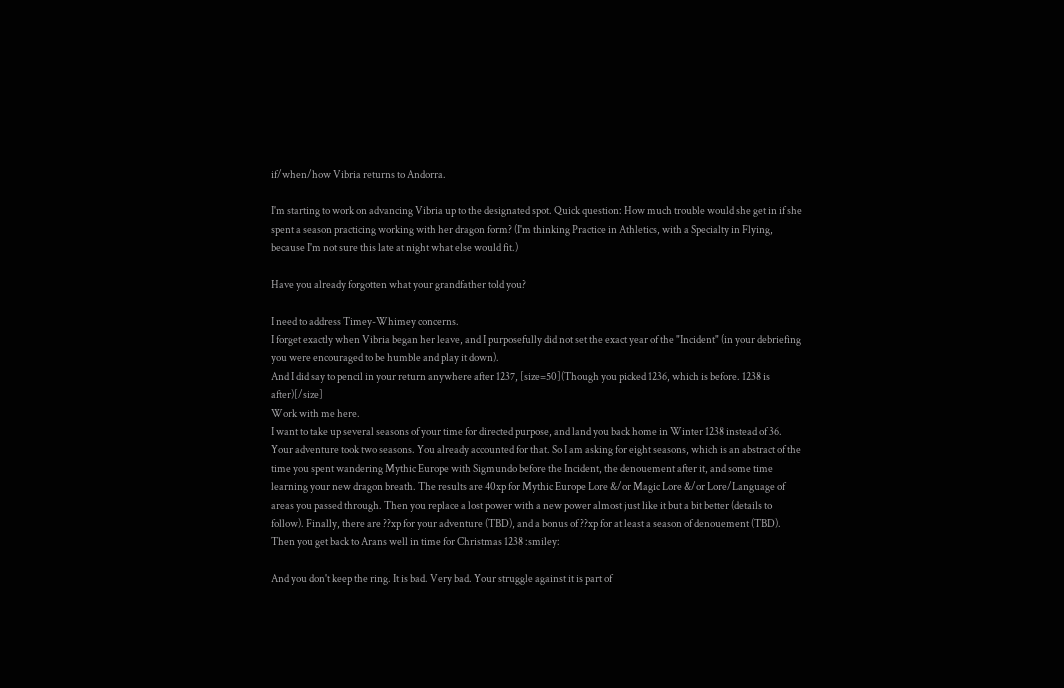if/when/how Vibria returns to Andorra.

I'm starting to work on advancing Vibria up to the designated spot. Quick question: How much trouble would she get in if she spent a season practicing working with her dragon form? (I'm thinking Practice in Athletics, with a Specialty in Flying, because I'm not sure this late at night what else would fit.)

Have you already forgotten what your grandfather told you?

I need to address Timey-Whimey concerns.
I forget exactly when Vibria began her leave, and I purposefully did not set the exact year of the "Incident" (in your debriefing you were encouraged to be humble and play it down).
And I did say to pencil in your return anywhere after 1237, [size=50](Though you picked 1236, which is before. 1238 is after)[/size]
Work with me here.
I want to take up several seasons of your time for directed purpose, and land you back home in Winter 1238 instead of 36. Your adventure took two seasons. You already accounted for that. So I am asking for eight seasons, which is an abstract of the time you spent wandering Mythic Europe with Sigmundo before the Incident, the denouement after it, and some time learning your new dragon breath. The results are 40xp for Mythic Europe Lore &/or Magic Lore &/or Lore/Language of areas you passed through. Then you replace a lost power with a new power almost just like it but a bit better (details to follow). Finally, there are ??xp for your adventure (TBD), and a bonus of ??xp for at least a season of denouement (TBD).
Then you get back to Arans well in time for Christmas 1238 :smiley:

And you don't keep the ring. It is bad. Very bad. Your struggle against it is part of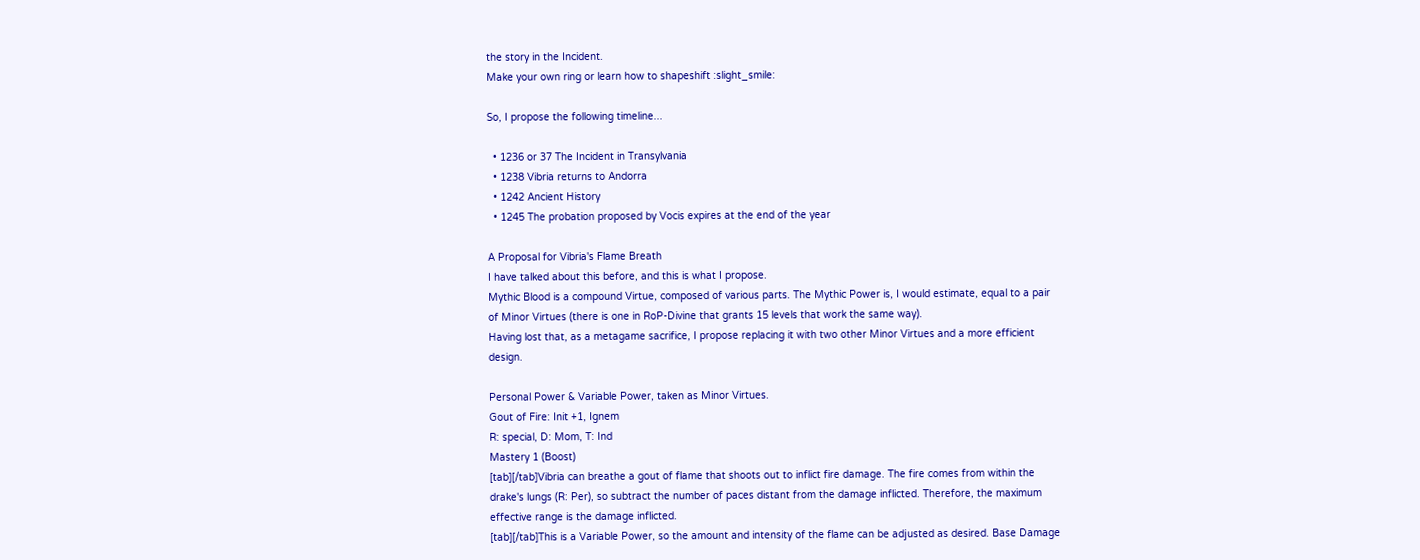the story in the Incident.
Make your own ring or learn how to shapeshift :slight_smile:

So, I propose the following timeline...

  • 1236 or 37 The Incident in Transylvania
  • 1238 Vibria returns to Andorra
  • 1242 Ancient History
  • 1245 The probation proposed by Vocis expires at the end of the year

A Proposal for Vibria's Flame Breath
I have talked about this before, and this is what I propose.
Mythic Blood is a compound Virtue, composed of various parts. The Mythic Power is, I would estimate, equal to a pair of Minor Virtues (there is one in RoP-Divine that grants 15 levels that work the same way).
Having lost that, as a metagame sacrifice, I propose replacing it with two other Minor Virtues and a more efficient design.

Personal Power & Variable Power, taken as Minor Virtues.
Gout of Fire: Init +1, Ignem
R: special, D: Mom, T: Ind
Mastery 1 (Boost)
[tab][/tab]Vibria can breathe a gout of flame that shoots out to inflict fire damage. The fire comes from within the drake's lungs (R: Per), so subtract the number of paces distant from the damage inflicted. Therefore, the maximum effective range is the damage inflicted.
[tab][/tab]This is a Variable Power, so the amount and intensity of the flame can be adjusted as desired. Base Damage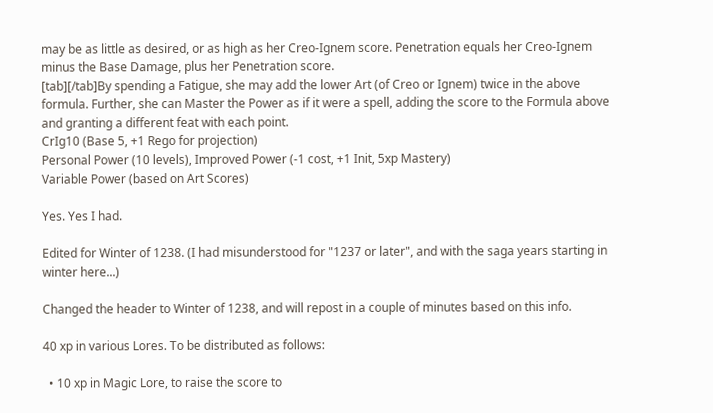may be as little as desired, or as high as her Creo-Ignem score. Penetration equals her Creo-Ignem minus the Base Damage, plus her Penetration score.
[tab][/tab]By spending a Fatigue, she may add the lower Art (of Creo or Ignem) twice in the above formula. Further, she can Master the Power as if it were a spell, adding the score to the Formula above and granting a different feat with each point.
CrIg10 (Base 5, +1 Rego for projection)
Personal Power (10 levels), Improved Power (-1 cost, +1 Init, 5xp Mastery)
Variable Power (based on Art Scores)

Yes. Yes I had.

Edited for Winter of 1238. (I had misunderstood for "1237 or later", and with the saga years starting in winter here...)

Changed the header to Winter of 1238, and will repost in a couple of minutes based on this info.

40 xp in various Lores. To be distributed as follows:

  • 10 xp in Magic Lore, to raise the score to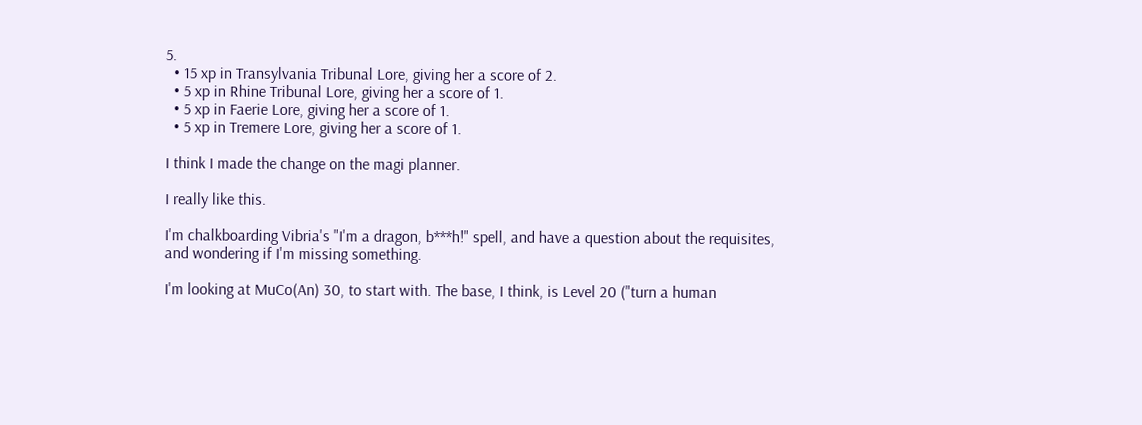5.
  • 15 xp in Transylvania Tribunal Lore, giving her a score of 2.
  • 5 xp in Rhine Tribunal Lore, giving her a score of 1.
  • 5 xp in Faerie Lore, giving her a score of 1.
  • 5 xp in Tremere Lore, giving her a score of 1.

I think I made the change on the magi planner.

I really like this.

I'm chalkboarding Vibria's "I'm a dragon, b***h!" spell, and have a question about the requisites, and wondering if I'm missing something.

I'm looking at MuCo(An) 30, to start with. The base, I think, is Level 20 ("turn a human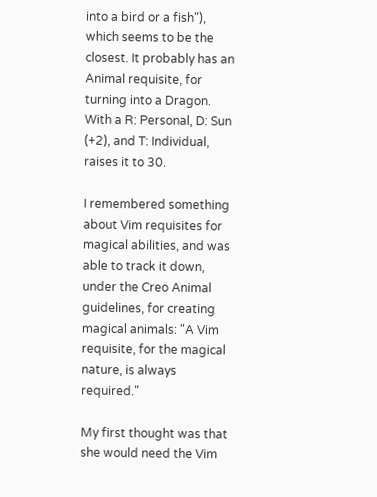into a bird or a fish"), which seems to be the closest. It probably has an Animal requisite, for turning into a Dragon. With a R: Personal, D: Sun (+2), and T: Individual, raises it to 30.

I remembered something about Vim requisites for magical abilities, and was able to track it down, under the Creo Animal guidelines, for creating magical animals: "A Vim requisite, for the magical nature, is always required."

My first thought was that she would need the Vim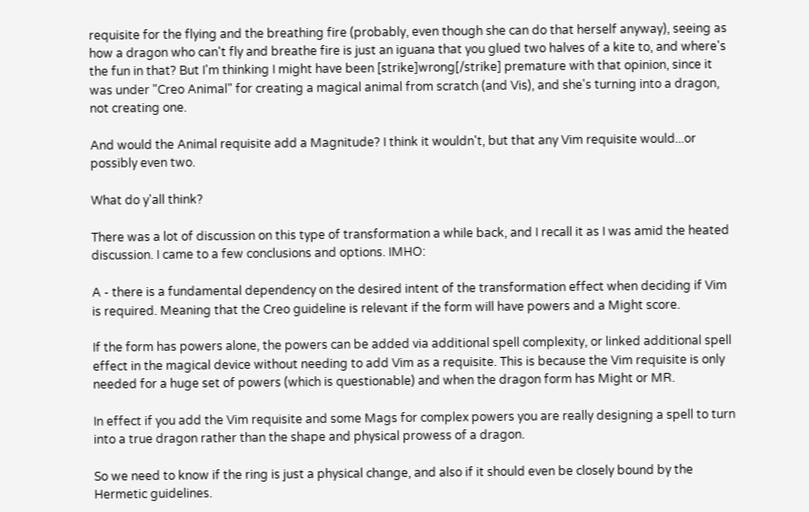requisite for the flying and the breathing fire (probably, even though she can do that herself anyway), seeing as how a dragon who can't fly and breathe fire is just an iguana that you glued two halves of a kite to, and where's the fun in that? But I'm thinking I might have been [strike]wrong[/strike] premature with that opinion, since it was under "Creo Animal" for creating a magical animal from scratch (and Vis), and she's turning into a dragon, not creating one.

And would the Animal requisite add a Magnitude? I think it wouldn't, but that any Vim requisite would...or possibly even two.

What do y'all think?

There was a lot of discussion on this type of transformation a while back, and I recall it as I was amid the heated discussion. I came to a few conclusions and options. IMHO:

A - there is a fundamental dependency on the desired intent of the transformation effect when deciding if Vim is required. Meaning that the Creo guideline is relevant if the form will have powers and a Might score.

If the form has powers alone, the powers can be added via additional spell complexity, or linked additional spell effect in the magical device without needing to add Vim as a requisite. This is because the Vim requisite is only needed for a huge set of powers (which is questionable) and when the dragon form has Might or MR.

In effect if you add the Vim requisite and some Mags for complex powers you are really designing a spell to turn into a true dragon rather than the shape and physical prowess of a dragon.

So we need to know if the ring is just a physical change, and also if it should even be closely bound by the Hermetic guidelines.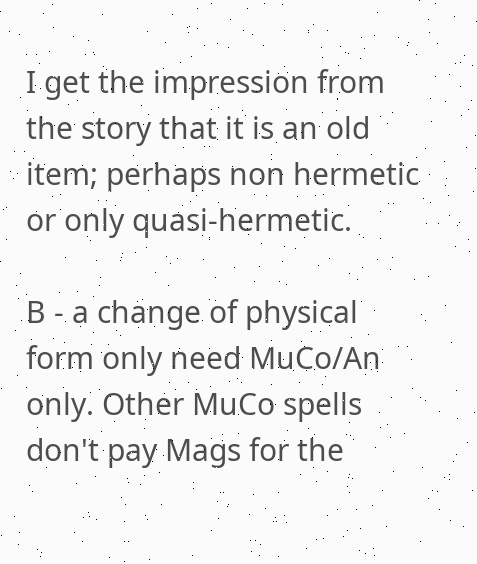I get the impression from the story that it is an old item; perhaps non hermetic or only quasi-hermetic.

B - a change of physical form only need MuCo/An only. Other MuCo spells don't pay Mags for the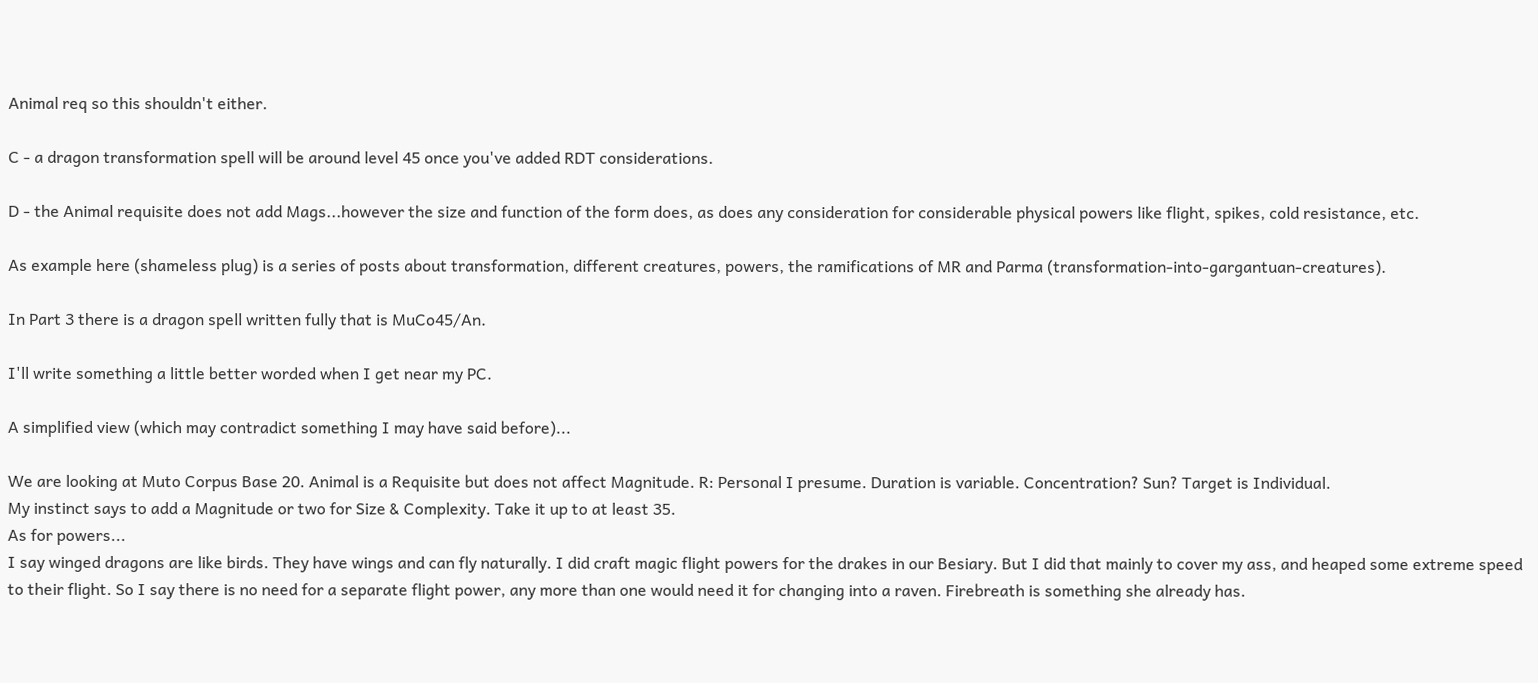Animal req so this shouldn't either.

C - a dragon transformation spell will be around level 45 once you've added RDT considerations.

D - the Animal requisite does not add Mags...however the size and function of the form does, as does any consideration for considerable physical powers like flight, spikes, cold resistance, etc.

As example here (shameless plug) is a series of posts about transformation, different creatures, powers, the ramifications of MR and Parma (transformation-into-gargantuan-creatures).

In Part 3 there is a dragon spell written fully that is MuCo45/An.

I'll write something a little better worded when I get near my PC.

A simplified view (which may contradict something I may have said before)...

We are looking at Muto Corpus Base 20. Animal is a Requisite but does not affect Magnitude. R: Personal I presume. Duration is variable. Concentration? Sun? Target is Individual.
My instinct says to add a Magnitude or two for Size & Complexity. Take it up to at least 35.
As for powers...
I say winged dragons are like birds. They have wings and can fly naturally. I did craft magic flight powers for the drakes in our Besiary. But I did that mainly to cover my ass, and heaped some extreme speed to their flight. So I say there is no need for a separate flight power, any more than one would need it for changing into a raven. Firebreath is something she already has.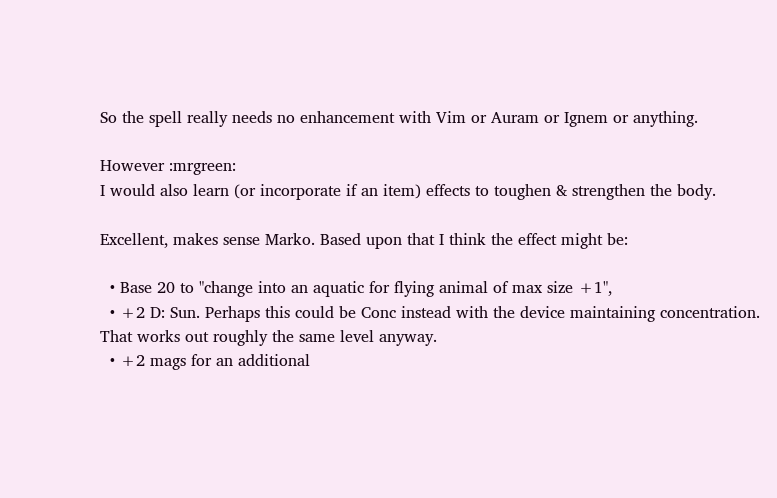So the spell really needs no enhancement with Vim or Auram or Ignem or anything.

However :mrgreen:
I would also learn (or incorporate if an item) effects to toughen & strengthen the body.

Excellent, makes sense Marko. Based upon that I think the effect might be:

  • Base 20 to "change into an aquatic for flying animal of max size +1",
  • +2 D: Sun. Perhaps this could be Conc instead with the device maintaining concentration. That works out roughly the same level anyway.
  • +2 mags for an additional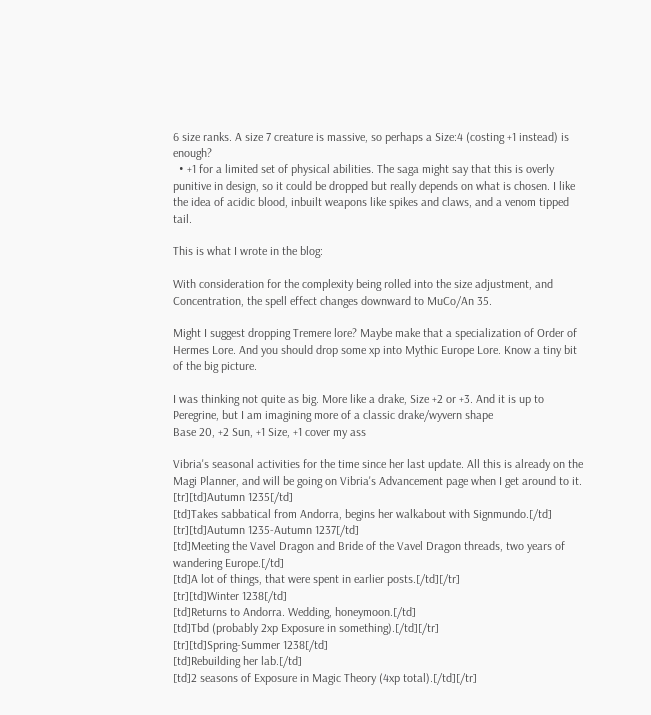6 size ranks. A size 7 creature is massive, so perhaps a Size:4 (costing +1 instead) is enough?
  • +1 for a limited set of physical abilities. The saga might say that this is overly punitive in design, so it could be dropped but really depends on what is chosen. I like the idea of acidic blood, inbuilt weapons like spikes and claws, and a venom tipped tail.

This is what I wrote in the blog:

With consideration for the complexity being rolled into the size adjustment, and Concentration, the spell effect changes downward to MuCo/An 35.

Might I suggest dropping Tremere lore? Maybe make that a specialization of Order of Hermes Lore. And you should drop some xp into Mythic Europe Lore. Know a tiny bit of the big picture.

I was thinking not quite as big. More like a drake, Size +2 or +3. And it is up to Peregrine, but I am imagining more of a classic drake/wyvern shape
Base 20, +2 Sun, +1 Size, +1 cover my ass

Vibria's seasonal activities for the time since her last update. All this is already on the Magi Planner, and will be going on Vibria's Advancement page when I get around to it.
[tr][td]Autumn 1235[/td]
[td]Takes sabbatical from Andorra, begins her walkabout with Signmundo.[/td]
[tr][td]Autumn 1235-Autumn 1237[/td]
[td]Meeting the Vavel Dragon and Bride of the Vavel Dragon threads, two years of wandering Europe.[/td]
[td]A lot of things, that were spent in earlier posts.[/td][/tr]
[tr][td]Winter 1238[/td]
[td]Returns to Andorra. Wedding, honeymoon.[/td]
[td]Tbd (probably 2xp Exposure in something).[/td][/tr]
[tr][td]Spring-Summer 1238[/td]
[td]Rebuilding her lab.[/td]
[td]2 seasons of Exposure in Magic Theory (4xp total).[/td][/tr]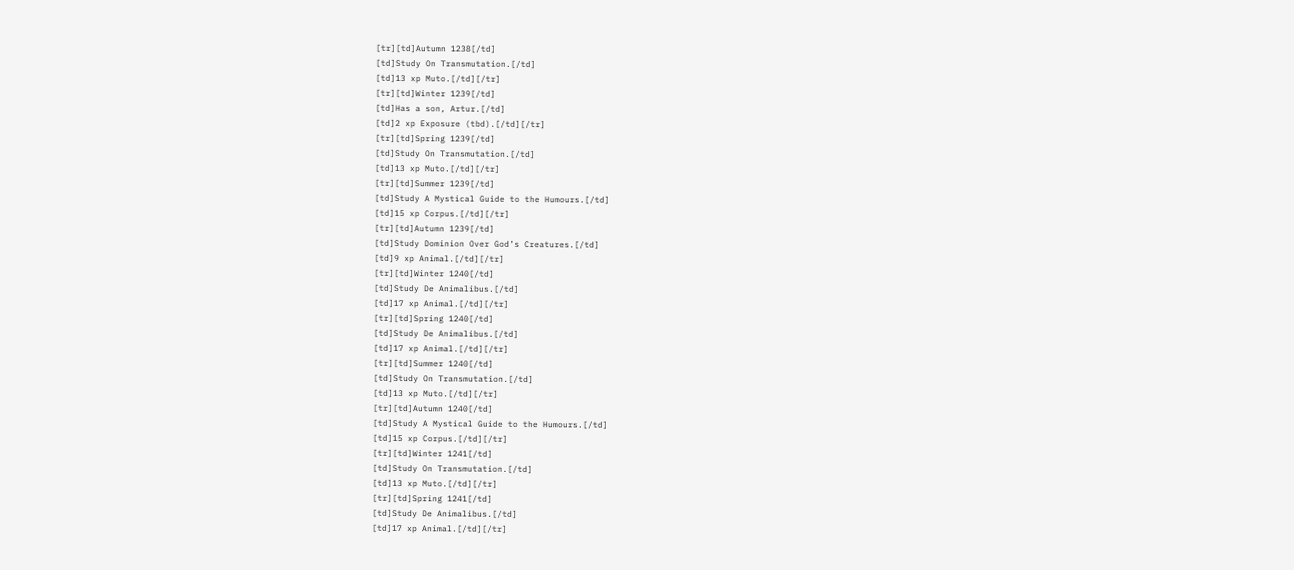[tr][td]Autumn 1238[/td]
[td]Study On Transmutation.[/td]
[td]13 xp Muto.[/td][/tr]
[tr][td]Winter 1239[/td]
[td]Has a son, Artur.[/td]
[td]2 xp Exposure (tbd).[/td][/tr]
[tr][td]Spring 1239[/td]
[td]Study On Transmutation.[/td]
[td]13 xp Muto.[/td][/tr]
[tr][td]Summer 1239[/td]
[td]Study A Mystical Guide to the Humours.[/td]
[td]15 xp Corpus.[/td][/tr]
[tr][td]Autumn 1239[/td]
[td]Study Dominion Over God’s Creatures.[/td]
[td]9 xp Animal.[/td][/tr]
[tr][td]Winter 1240[/td]
[td]Study De Animalibus.[/td]
[td]17 xp Animal.[/td][/tr]
[tr][td]Spring 1240[/td]
[td]Study De Animalibus.[/td]
[td]17 xp Animal.[/td][/tr]
[tr][td]Summer 1240[/td]
[td]Study On Transmutation.[/td]
[td]13 xp Muto.[/td][/tr]
[tr][td]Autumn 1240[/td]
[td]Study A Mystical Guide to the Humours.[/td]
[td]15 xp Corpus.[/td][/tr]
[tr][td]Winter 1241[/td]
[td]Study On Transmutation.[/td]
[td]13 xp Muto.[/td][/tr]
[tr][td]Spring 1241[/td]
[td]Study De Animalibus.[/td]
[td]17 xp Animal.[/td][/tr]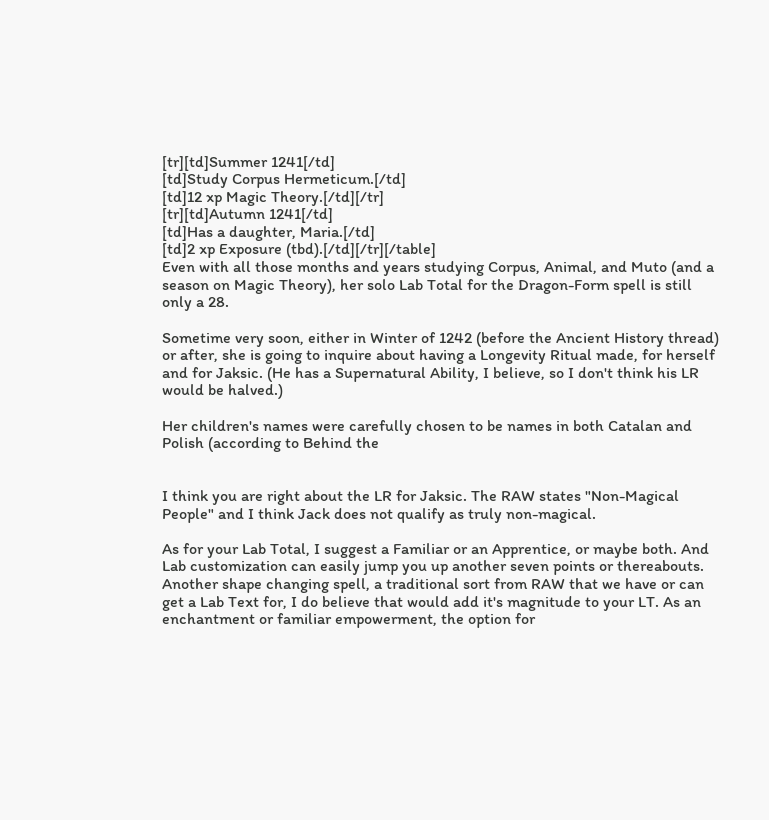[tr][td]Summer 1241[/td]
[td]Study Corpus Hermeticum.[/td]
[td]12 xp Magic Theory.[/td][/tr]
[tr][td]Autumn 1241[/td]
[td]Has a daughter, Maria.[/td]
[td]2 xp Exposure (tbd).[/td][/tr][/table]
Even with all those months and years studying Corpus, Animal, and Muto (and a season on Magic Theory), her solo Lab Total for the Dragon-Form spell is still only a 28.

Sometime very soon, either in Winter of 1242 (before the Ancient History thread) or after, she is going to inquire about having a Longevity Ritual made, for herself and for Jaksic. (He has a Supernatural Ability, I believe, so I don't think his LR would be halved.)

Her children's names were carefully chosen to be names in both Catalan and Polish (according to Behind the


I think you are right about the LR for Jaksic. The RAW states "Non-Magical People" and I think Jack does not qualify as truly non-magical.

As for your Lab Total, I suggest a Familiar or an Apprentice, or maybe both. And Lab customization can easily jump you up another seven points or thereabouts. Another shape changing spell, a traditional sort from RAW that we have or can get a Lab Text for, I do believe that would add it's magnitude to your LT. As an enchantment or familiar empowerment, the option for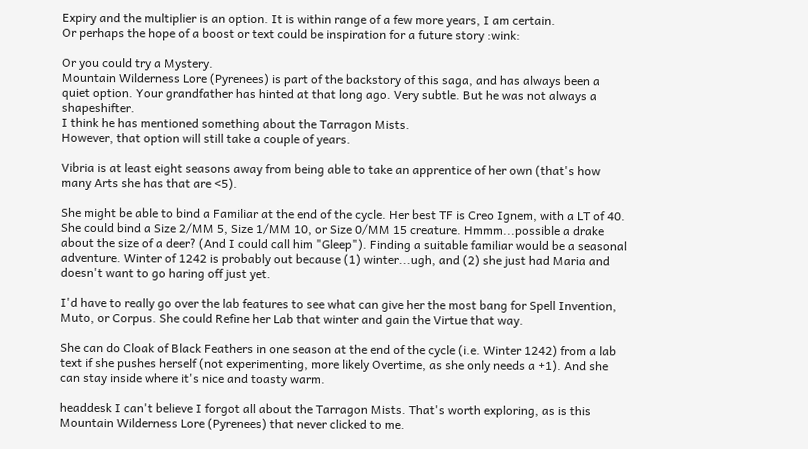Expiry and the multiplier is an option. It is within range of a few more years, I am certain.
Or perhaps the hope of a boost or text could be inspiration for a future story :wink:

Or you could try a Mystery.
Mountain Wilderness Lore (Pyrenees) is part of the backstory of this saga, and has always been a quiet option. Your grandfather has hinted at that long ago. Very subtle. But he was not always a shapeshifter.
I think he has mentioned something about the Tarragon Mists.
However, that option will still take a couple of years.

Vibria is at least eight seasons away from being able to take an apprentice of her own (that's how many Arts she has that are <5).

She might be able to bind a Familiar at the end of the cycle. Her best TF is Creo Ignem, with a LT of 40. She could bind a Size 2/MM 5, Size 1/MM 10, or Size 0/MM 15 creature. Hmmm...possible a drake about the size of a deer? (And I could call him "Gleep"). Finding a suitable familiar would be a seasonal adventure. Winter of 1242 is probably out because (1) winter...ugh, and (2) she just had Maria and doesn't want to go haring off just yet.

I'd have to really go over the lab features to see what can give her the most bang for Spell Invention, Muto, or Corpus. She could Refine her Lab that winter and gain the Virtue that way.

She can do Cloak of Black Feathers in one season at the end of the cycle (i.e. Winter 1242) from a lab text if she pushes herself (not experimenting, more likely Overtime, as she only needs a +1). And she can stay inside where it's nice and toasty warm.

headdesk I can't believe I forgot all about the Tarragon Mists. That's worth exploring, as is this Mountain Wilderness Lore (Pyrenees) that never clicked to me.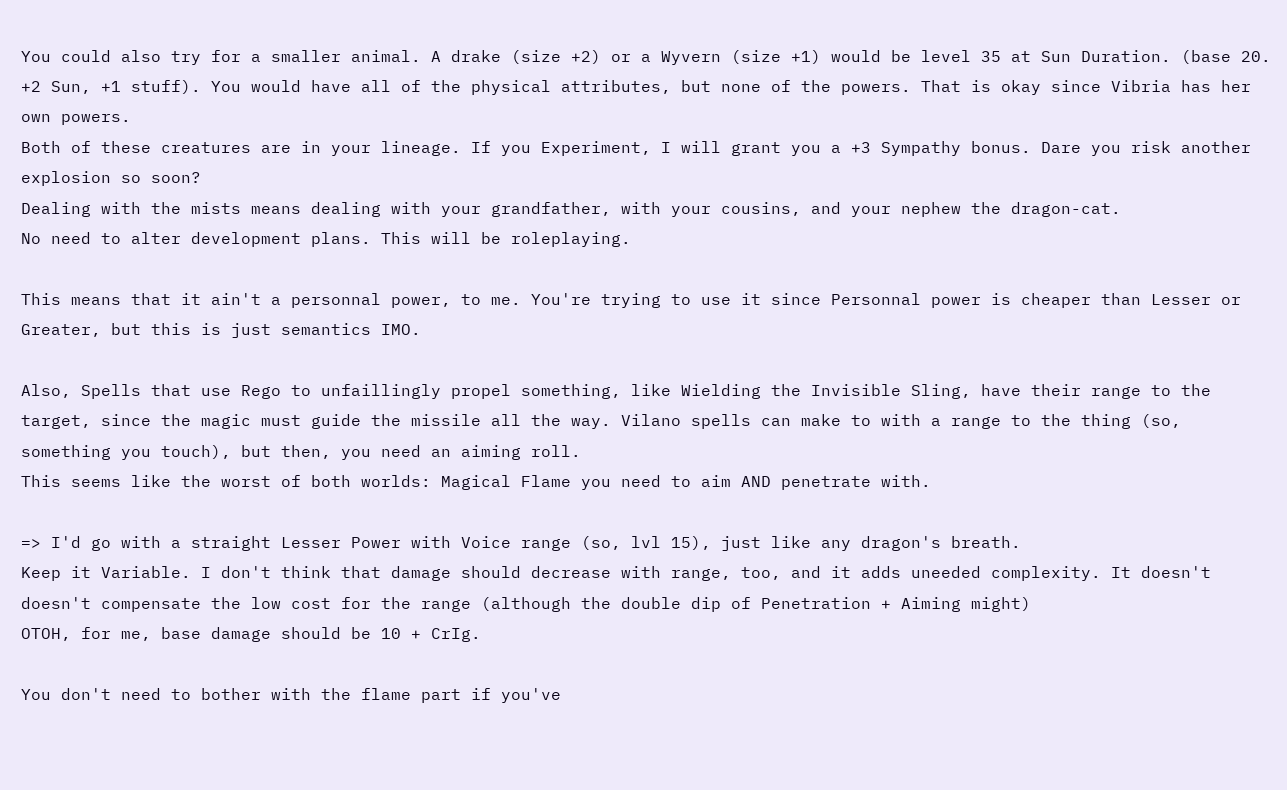You could also try for a smaller animal. A drake (size +2) or a Wyvern (size +1) would be level 35 at Sun Duration. (base 20. +2 Sun, +1 stuff). You would have all of the physical attributes, but none of the powers. That is okay since Vibria has her own powers.
Both of these creatures are in your lineage. If you Experiment, I will grant you a +3 Sympathy bonus. Dare you risk another explosion so soon?
Dealing with the mists means dealing with your grandfather, with your cousins, and your nephew the dragon-cat.
No need to alter development plans. This will be roleplaying.

This means that it ain't a personnal power, to me. You're trying to use it since Personnal power is cheaper than Lesser or Greater, but this is just semantics IMO.

Also, Spells that use Rego to unfaillingly propel something, like Wielding the Invisible Sling, have their range to the target, since the magic must guide the missile all the way. Vilano spells can make to with a range to the thing (so, something you touch), but then, you need an aiming roll.
This seems like the worst of both worlds: Magical Flame you need to aim AND penetrate with.

=> I'd go with a straight Lesser Power with Voice range (so, lvl 15), just like any dragon's breath.
Keep it Variable. I don't think that damage should decrease with range, too, and it adds uneeded complexity. It doesn't doesn't compensate the low cost for the range (although the double dip of Penetration + Aiming might)
OTOH, for me, base damage should be 10 + CrIg.

You don't need to bother with the flame part if you've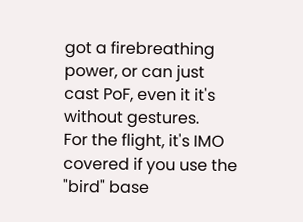got a firebreathing power, or can just cast PoF, even it it's without gestures.
For the flight, it's IMO covered if you use the "bird" base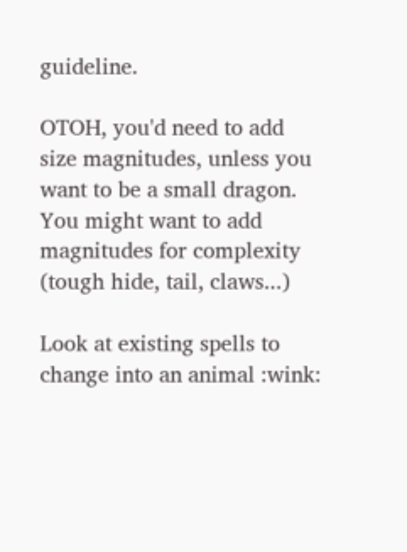guideline.

OTOH, you'd need to add size magnitudes, unless you want to be a small dragon.
You might want to add magnitudes for complexity (tough hide, tail, claws...)

Look at existing spells to change into an animal :wink: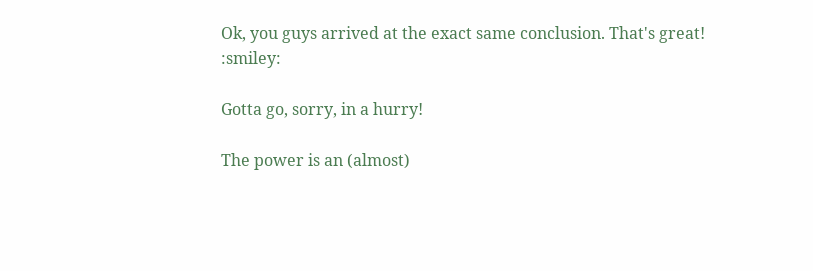Ok, you guys arrived at the exact same conclusion. That's great! :smiley:

Gotta go, sorry, in a hurry!

The power is an (almost)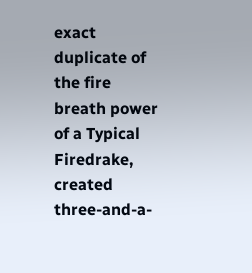exact duplicate of the fire breath power of a Typical Firedrake, created three-and-a-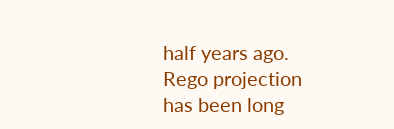half years ago. Rego projection has been long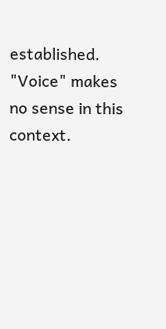established. "Voice" makes no sense in this context.